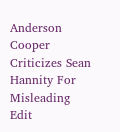Anderson Cooper Criticizes Sean Hannity For Misleading Edit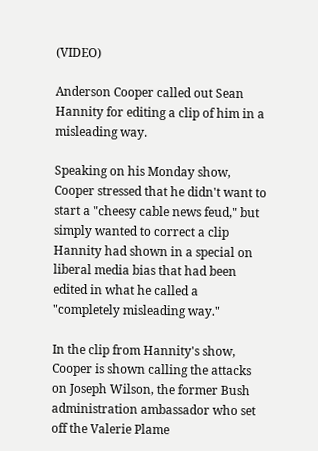(VIDEO)

Anderson Cooper called out Sean Hannity for editing a clip of him in a misleading way.

Speaking on his Monday show, Cooper stressed that he didn't want to start a "cheesy cable news feud," but simply wanted to correct a clip Hannity had shown in a special on liberal media bias that had been edited in what he called a "completely misleading way."

In the clip from Hannity's show, Cooper is shown calling the attacks on Joseph Wilson, the former Bush administration ambassador who set off the Valerie Plame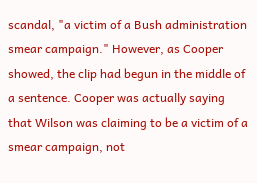scandal, "a victim of a Bush administration smear campaign." However, as Cooper showed, the clip had begun in the middle of a sentence. Cooper was actually saying that Wilson was claiming to be a victim of a smear campaign, not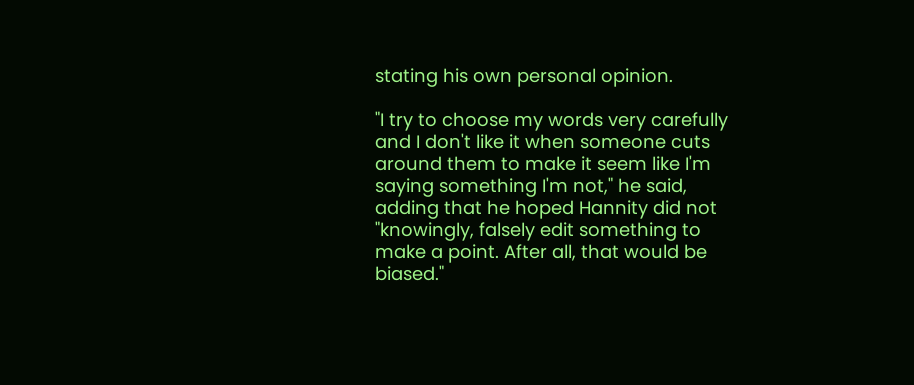stating his own personal opinion.

"I try to choose my words very carefully and I don't like it when someone cuts around them to make it seem like I'm saying something I'm not," he said, adding that he hoped Hannity did not "knowingly, falsely edit something to make a point. After all, that would be biased."